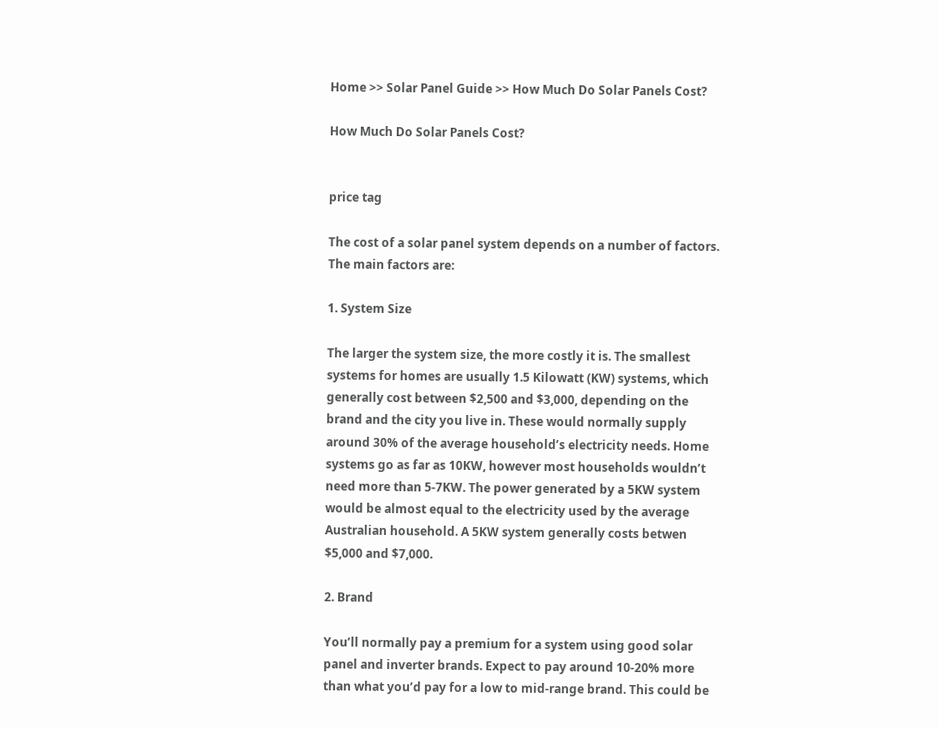Home >> Solar Panel Guide >> How Much Do Solar Panels Cost?

How Much Do Solar Panels Cost?


price tag

The cost of a solar panel system depends on a number of factors. The main factors are:

1. System Size

The larger the system size, the more costly it is. The smallest systems for homes are usually 1.5 Kilowatt (KW) systems, which generally cost between $2,500 and $3,000, depending on the brand and the city you live in. These would normally supply around 30% of the average household’s electricity needs. Home systems go as far as 10KW, however most households wouldn’t need more than 5-7KW. The power generated by a 5KW system would be almost equal to the electricity used by the average Australian household. A 5KW system generally costs betwen $5,000 and $7,000.

2. Brand

You’ll normally pay a premium for a system using good solar panel and inverter brands. Expect to pay around 10-20% more than what you’d pay for a low to mid-range brand. This could be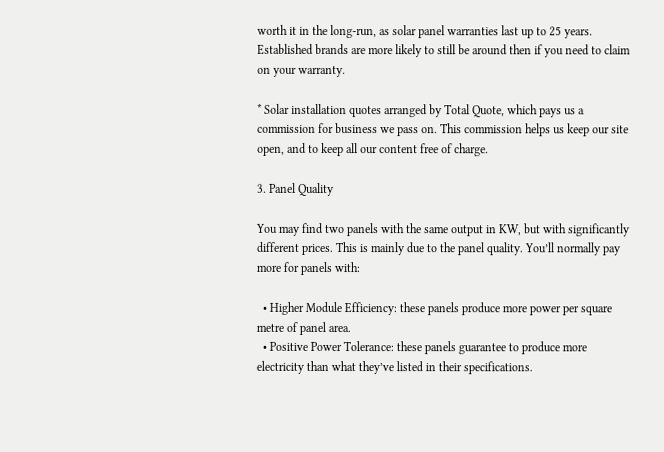worth it in the long-run, as solar panel warranties last up to 25 years. Established brands are more likely to still be around then if you need to claim on your warranty.

* Solar installation quotes arranged by Total Quote, which pays us a commission for business we pass on. This commission helps us keep our site open, and to keep all our content free of charge.

3. Panel Quality

You may find two panels with the same output in KW, but with significantly different prices. This is mainly due to the panel quality. You’ll normally pay more for panels with:

  • Higher Module Efficiency: these panels produce more power per square metre of panel area.
  • Positive Power Tolerance: these panels guarantee to produce more electricity than what they’ve listed in their specifications.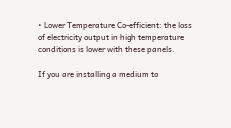• Lower Temperature Co-efficient: the loss of electricity output in high temperature conditions is lower with these panels.

If you are installing a medium to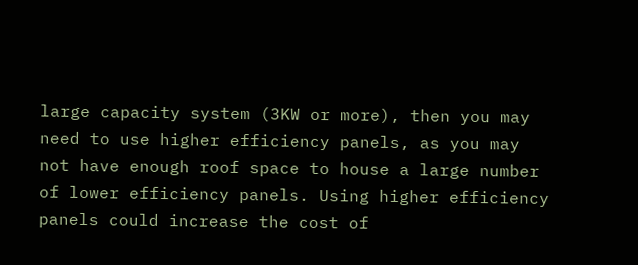large capacity system (3KW or more), then you may need to use higher efficiency panels, as you may not have enough roof space to house a large number of lower efficiency panels. Using higher efficiency panels could increase the cost of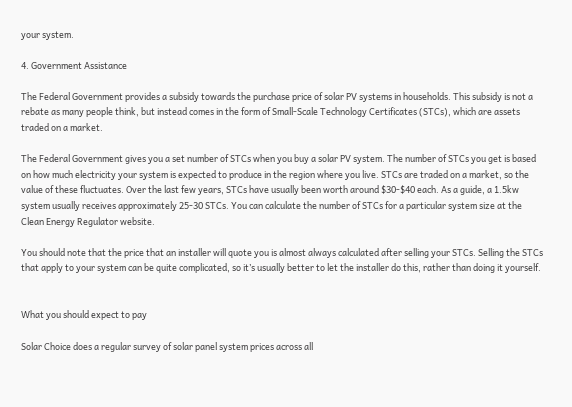your system.

4. Government Assistance

The Federal Government provides a subsidy towards the purchase price of solar PV systems in households. This subsidy is not a rebate as many people think, but instead comes in the form of Small-Scale Technology Certificates (STCs), which are assets traded on a market.

The Federal Government gives you a set number of STCs when you buy a solar PV system. The number of STCs you get is based on how much electricity your system is expected to produce in the region where you live. STCs are traded on a market, so the value of these fluctuates. Over the last few years, STCs have usually been worth around $30-$40 each. As a guide, a 1.5kw system usually receives approximately 25-30 STCs. You can calculate the number of STCs for a particular system size at the Clean Energy Regulator website.

You should note that the price that an installer will quote you is almost always calculated after selling your STCs. Selling the STCs that apply to your system can be quite complicated, so it’s usually better to let the installer do this, rather than doing it yourself.


What you should expect to pay

Solar Choice does a regular survey of solar panel system prices across all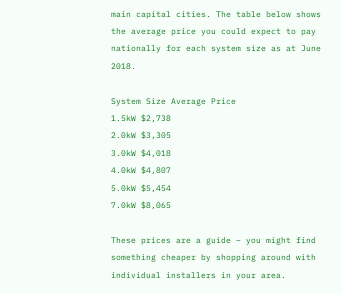main capital cities. The table below shows the average price you could expect to pay nationally for each system size as at June 2018.

System Size Average Price
1.5kW $2,738
2.0kW $3,305
3.0kW $4,018
4.0kW $4,807
5.0kW $5,454
7.0kW $8,065

These prices are a guide – you might find something cheaper by shopping around with individual installers in your area.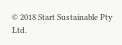© 2018 Start Sustainable Pty Ltd.